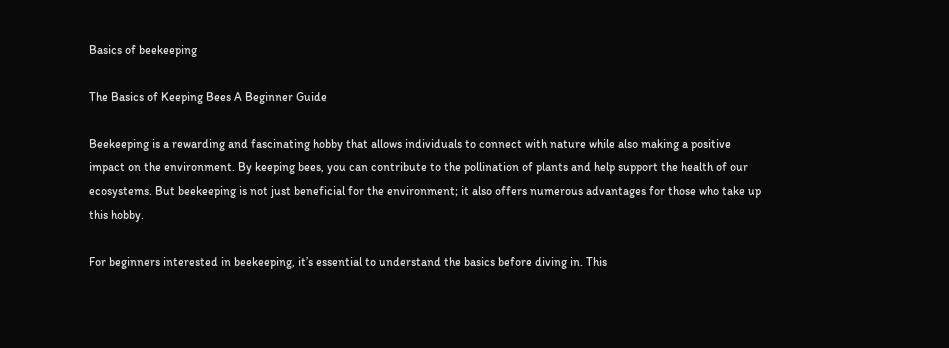Basics of beekeeping

The Basics of Keeping Bees A Beginner Guide

Beekeeping is a rewarding and fascinating hobby that allows individuals to connect with nature while also making a positive impact on the environment. By keeping bees, you can contribute to the pollination of plants and help support the health of our ecosystems. But beekeeping is not just beneficial for the environment; it also offers numerous advantages for those who take up this hobby.

For beginners interested in beekeeping, it’s essential to understand the basics before diving in. This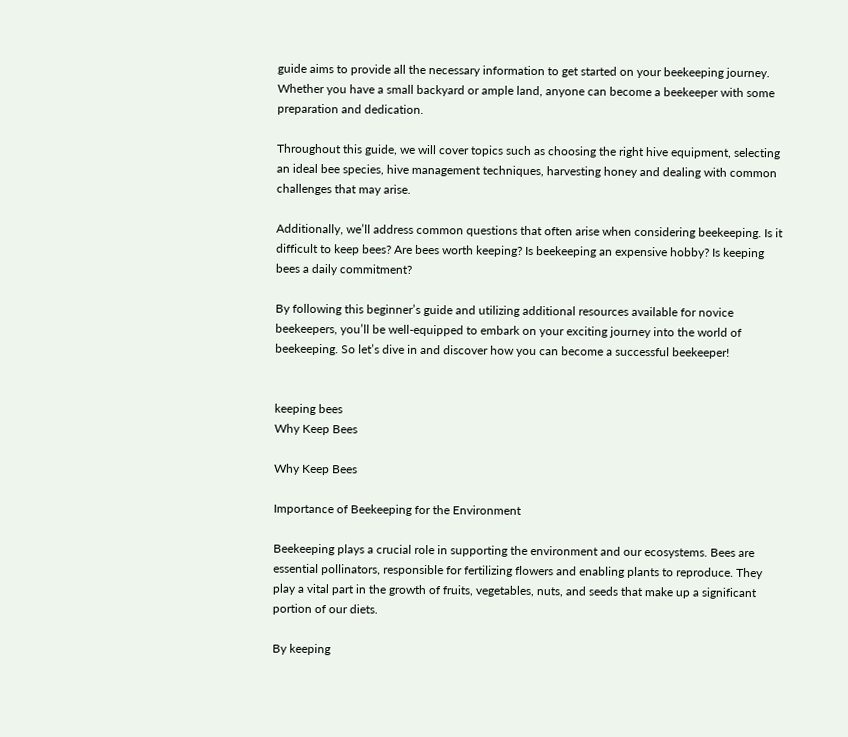guide aims to provide all the necessary information to get started on your beekeeping journey. Whether you have a small backyard or ample land, anyone can become a beekeeper with some preparation and dedication.

Throughout this guide, we will cover topics such as choosing the right hive equipment, selecting an ideal bee species, hive management techniques, harvesting honey and dealing with common challenges that may arise.

Additionally, we’ll address common questions that often arise when considering beekeeping. Is it difficult to keep bees? Are bees worth keeping? Is beekeeping an expensive hobby? Is keeping bees a daily commitment?

By following this beginner’s guide and utilizing additional resources available for novice beekeepers, you’ll be well-equipped to embark on your exciting journey into the world of beekeeping. So let’s dive in and discover how you can become a successful beekeeper!


keeping bees
Why Keep Bees

Why Keep Bees

Importance of Beekeeping for the Environment

Beekeeping plays a crucial role in supporting the environment and our ecosystems. Bees are essential pollinators, responsible for fertilizing flowers and enabling plants to reproduce. They play a vital part in the growth of fruits, vegetables, nuts, and seeds that make up a significant portion of our diets.

By keeping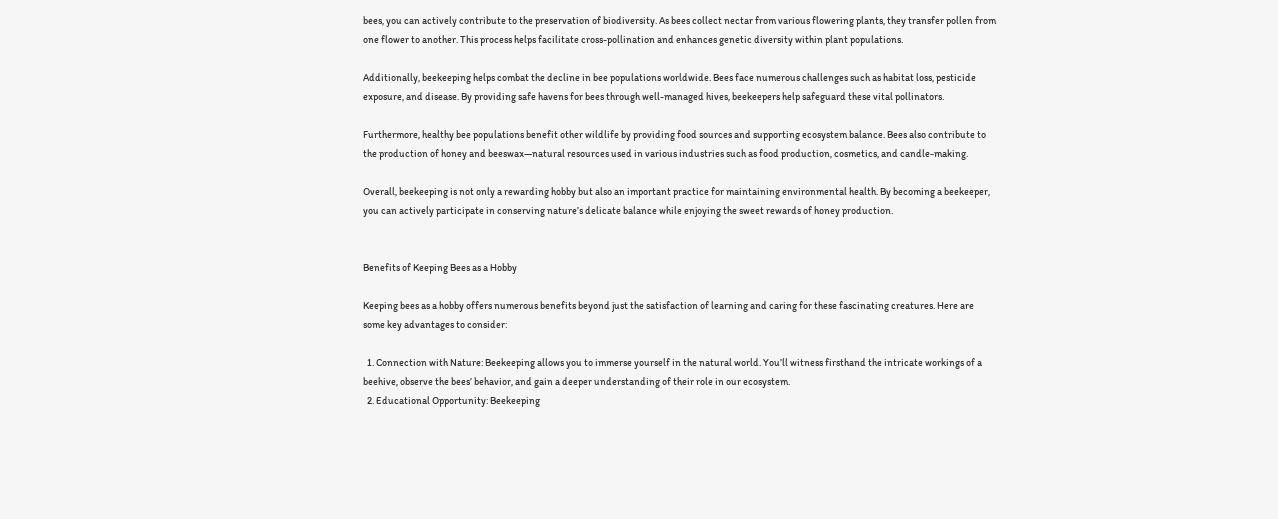bees, you can actively contribute to the preservation of biodiversity. As bees collect nectar from various flowering plants, they transfer pollen from one flower to another. This process helps facilitate cross-pollination and enhances genetic diversity within plant populations.

Additionally, beekeeping helps combat the decline in bee populations worldwide. Bees face numerous challenges such as habitat loss, pesticide exposure, and disease. By providing safe havens for bees through well-managed hives, beekeepers help safeguard these vital pollinators.

Furthermore, healthy bee populations benefit other wildlife by providing food sources and supporting ecosystem balance. Bees also contribute to the production of honey and beeswax—natural resources used in various industries such as food production, cosmetics, and candle-making.

Overall, beekeeping is not only a rewarding hobby but also an important practice for maintaining environmental health. By becoming a beekeeper, you can actively participate in conserving nature’s delicate balance while enjoying the sweet rewards of honey production.


Benefits of Keeping Bees as a Hobby

Keeping bees as a hobby offers numerous benefits beyond just the satisfaction of learning and caring for these fascinating creatures. Here are some key advantages to consider:

  1. Connection with Nature: Beekeeping allows you to immerse yourself in the natural world. You’ll witness firsthand the intricate workings of a beehive, observe the bees’ behavior, and gain a deeper understanding of their role in our ecosystem.
  2. Educational Opportunity: Beekeeping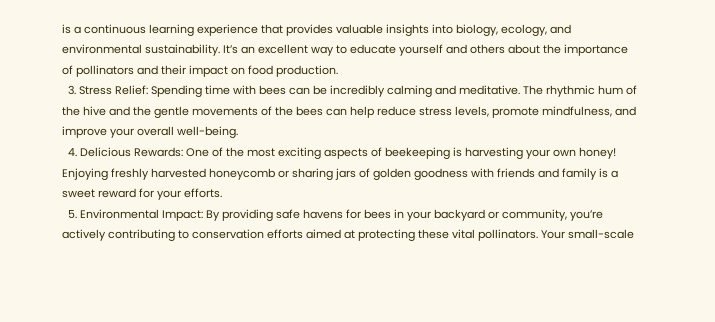is a continuous learning experience that provides valuable insights into biology, ecology, and environmental sustainability. It’s an excellent way to educate yourself and others about the importance of pollinators and their impact on food production.
  3. Stress Relief: Spending time with bees can be incredibly calming and meditative. The rhythmic hum of the hive and the gentle movements of the bees can help reduce stress levels, promote mindfulness, and improve your overall well-being.
  4. Delicious Rewards: One of the most exciting aspects of beekeeping is harvesting your own honey! Enjoying freshly harvested honeycomb or sharing jars of golden goodness with friends and family is a sweet reward for your efforts.
  5. Environmental Impact: By providing safe havens for bees in your backyard or community, you’re actively contributing to conservation efforts aimed at protecting these vital pollinators. Your small-scale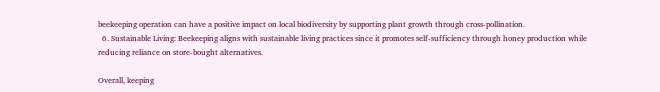beekeeping operation can have a positive impact on local biodiversity by supporting plant growth through cross-pollination.
  6. Sustainable Living: Beekeeping aligns with sustainable living practices since it promotes self-sufficiency through honey production while reducing reliance on store-bought alternatives.

Overall, keeping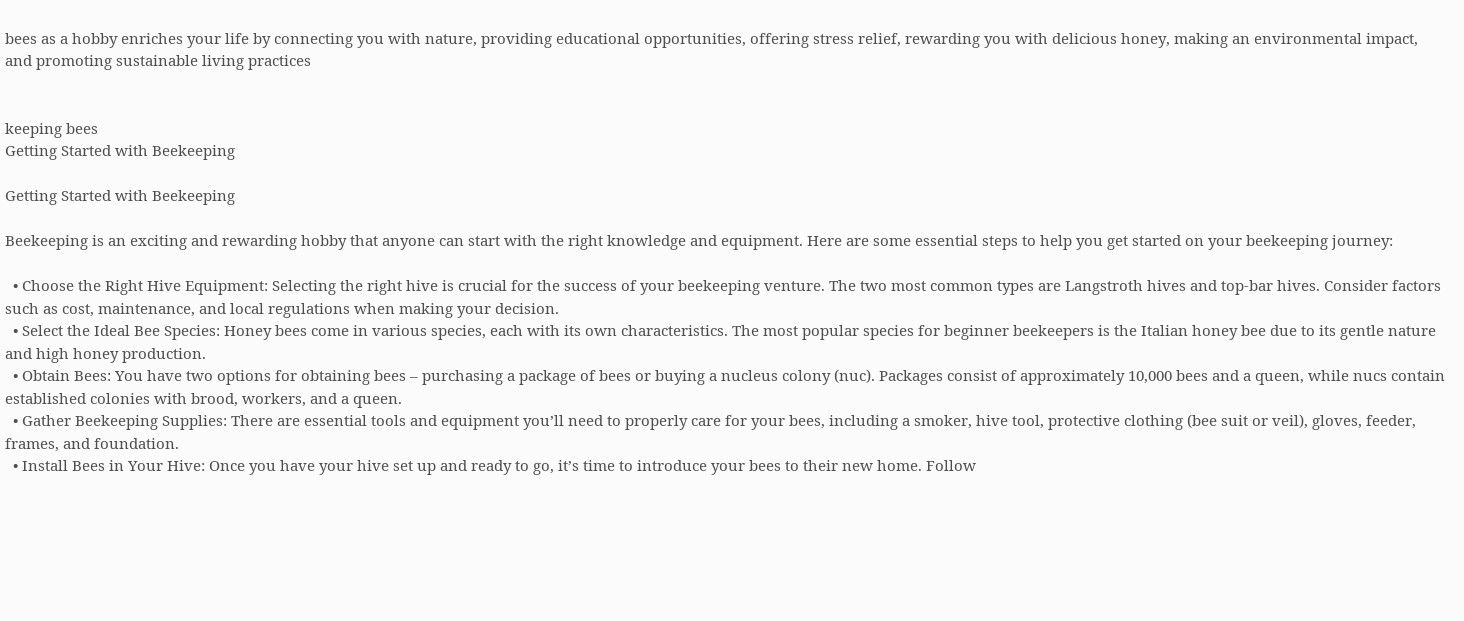bees as a hobby enriches your life by connecting you with nature, providing educational opportunities, offering stress relief, rewarding you with delicious honey, making an environmental impact, and promoting sustainable living practices


keeping bees
Getting Started with Beekeeping

Getting Started with Beekeeping

Beekeeping is an exciting and rewarding hobby that anyone can start with the right knowledge and equipment. Here are some essential steps to help you get started on your beekeeping journey:

  • Choose the Right Hive Equipment: Selecting the right hive is crucial for the success of your beekeeping venture. The two most common types are Langstroth hives and top-bar hives. Consider factors such as cost, maintenance, and local regulations when making your decision.
  • Select the Ideal Bee Species: Honey bees come in various species, each with its own characteristics. The most popular species for beginner beekeepers is the Italian honey bee due to its gentle nature and high honey production.
  • Obtain Bees: You have two options for obtaining bees – purchasing a package of bees or buying a nucleus colony (nuc). Packages consist of approximately 10,000 bees and a queen, while nucs contain established colonies with brood, workers, and a queen.
  • Gather Beekeeping Supplies: There are essential tools and equipment you’ll need to properly care for your bees, including a smoker, hive tool, protective clothing (bee suit or veil), gloves, feeder, frames, and foundation.
  • Install Bees in Your Hive: Once you have your hive set up and ready to go, it’s time to introduce your bees to their new home. Follow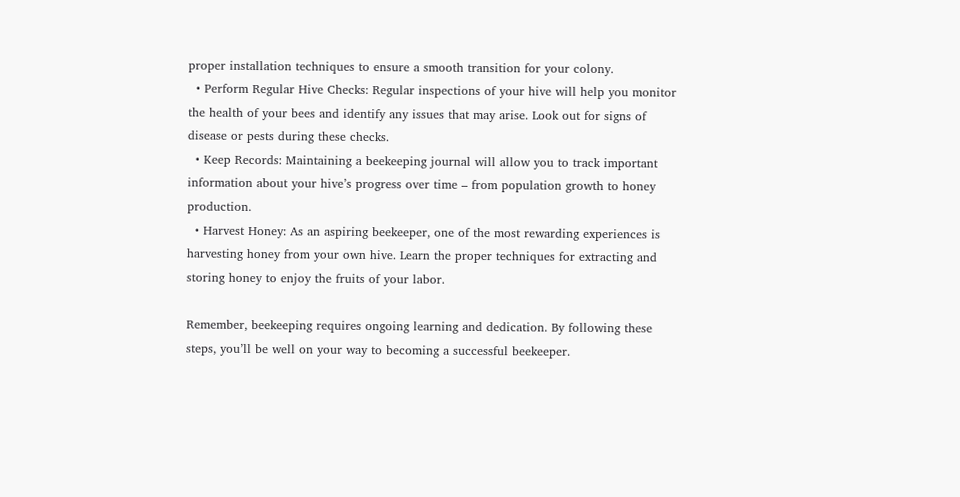proper installation techniques to ensure a smooth transition for your colony.
  • Perform Regular Hive Checks: Regular inspections of your hive will help you monitor the health of your bees and identify any issues that may arise. Look out for signs of disease or pests during these checks.
  • Keep Records: Maintaining a beekeeping journal will allow you to track important information about your hive’s progress over time – from population growth to honey production.
  • Harvest Honey: As an aspiring beekeeper, one of the most rewarding experiences is harvesting honey from your own hive. Learn the proper techniques for extracting and storing honey to enjoy the fruits of your labor.

Remember, beekeeping requires ongoing learning and dedication. By following these steps, you’ll be well on your way to becoming a successful beekeeper.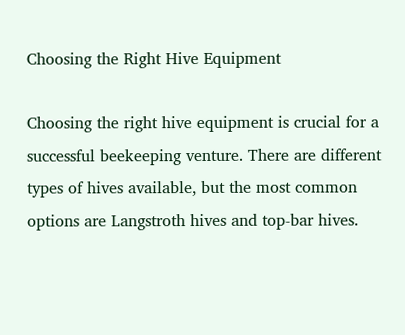Choosing the Right Hive Equipment

Choosing the right hive equipment is crucial for a successful beekeeping venture. There are different types of hives available, but the most common options are Langstroth hives and top-bar hives.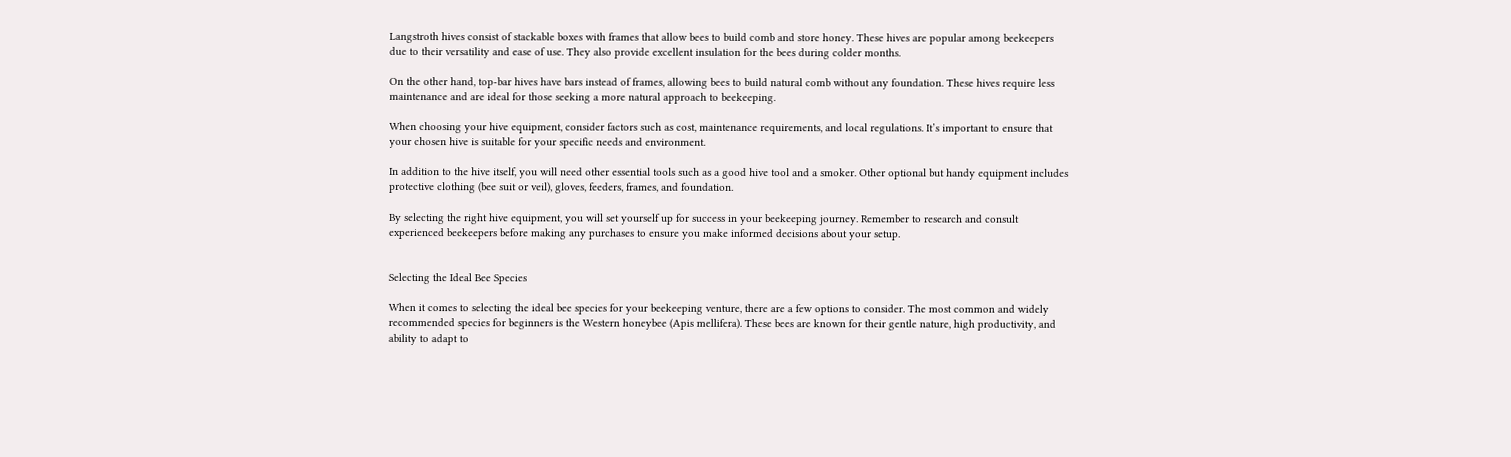Langstroth hives consist of stackable boxes with frames that allow bees to build comb and store honey. These hives are popular among beekeepers due to their versatility and ease of use. They also provide excellent insulation for the bees during colder months.

On the other hand, top-bar hives have bars instead of frames, allowing bees to build natural comb without any foundation. These hives require less maintenance and are ideal for those seeking a more natural approach to beekeeping.

When choosing your hive equipment, consider factors such as cost, maintenance requirements, and local regulations. It’s important to ensure that your chosen hive is suitable for your specific needs and environment.

In addition to the hive itself, you will need other essential tools such as a good hive tool and a smoker. Other optional but handy equipment includes protective clothing (bee suit or veil), gloves, feeders, frames, and foundation.

By selecting the right hive equipment, you will set yourself up for success in your beekeeping journey. Remember to research and consult experienced beekeepers before making any purchases to ensure you make informed decisions about your setup.


Selecting the Ideal Bee Species

When it comes to selecting the ideal bee species for your beekeeping venture, there are a few options to consider. The most common and widely recommended species for beginners is the Western honeybee (Apis mellifera). These bees are known for their gentle nature, high productivity, and ability to adapt to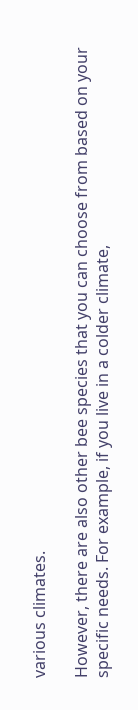various climates.

However, there are also other bee species that you can choose from based on your specific needs. For example, if you live in a colder climate,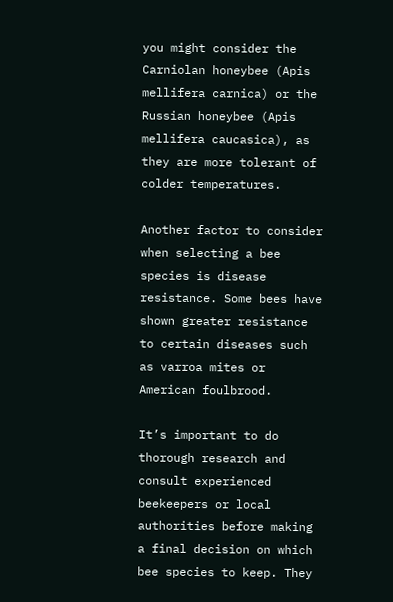you might consider the Carniolan honeybee (Apis mellifera carnica) or the Russian honeybee (Apis mellifera caucasica), as they are more tolerant of colder temperatures.

Another factor to consider when selecting a bee species is disease resistance. Some bees have shown greater resistance to certain diseases such as varroa mites or American foulbrood.

It’s important to do thorough research and consult experienced beekeepers or local authorities before making a final decision on which bee species to keep. They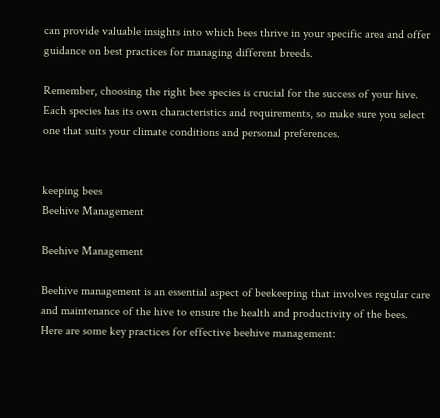can provide valuable insights into which bees thrive in your specific area and offer guidance on best practices for managing different breeds.

Remember, choosing the right bee species is crucial for the success of your hive. Each species has its own characteristics and requirements, so make sure you select one that suits your climate conditions and personal preferences.


keeping bees
Beehive Management

Beehive Management

Beehive management is an essential aspect of beekeeping that involves regular care and maintenance of the hive to ensure the health and productivity of the bees. Here are some key practices for effective beehive management: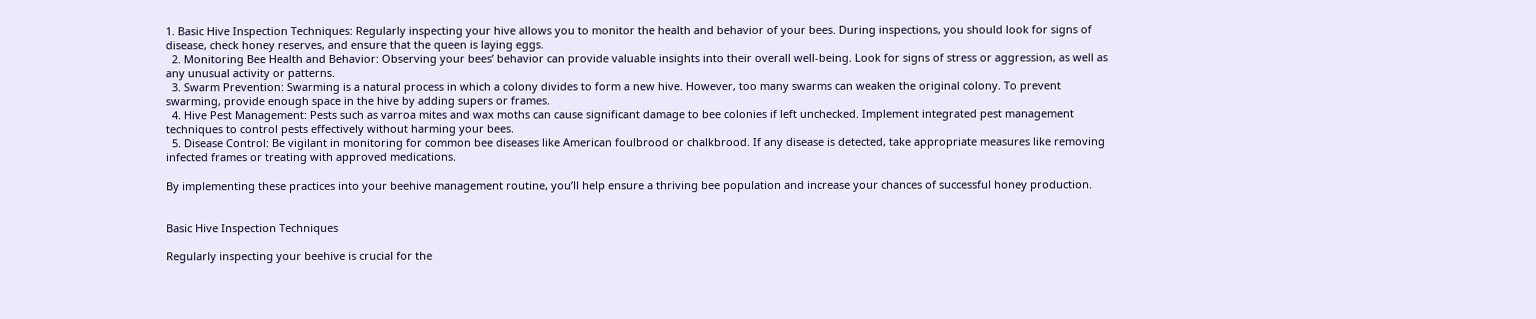1. Basic Hive Inspection Techniques: Regularly inspecting your hive allows you to monitor the health and behavior of your bees. During inspections, you should look for signs of disease, check honey reserves, and ensure that the queen is laying eggs.
  2. Monitoring Bee Health and Behavior: Observing your bees’ behavior can provide valuable insights into their overall well-being. Look for signs of stress or aggression, as well as any unusual activity or patterns.
  3. Swarm Prevention: Swarming is a natural process in which a colony divides to form a new hive. However, too many swarms can weaken the original colony. To prevent swarming, provide enough space in the hive by adding supers or frames.
  4. Hive Pest Management: Pests such as varroa mites and wax moths can cause significant damage to bee colonies if left unchecked. Implement integrated pest management techniques to control pests effectively without harming your bees.
  5. Disease Control: Be vigilant in monitoring for common bee diseases like American foulbrood or chalkbrood. If any disease is detected, take appropriate measures like removing infected frames or treating with approved medications.

By implementing these practices into your beehive management routine, you’ll help ensure a thriving bee population and increase your chances of successful honey production.


Basic Hive Inspection Techniques

Regularly inspecting your beehive is crucial for the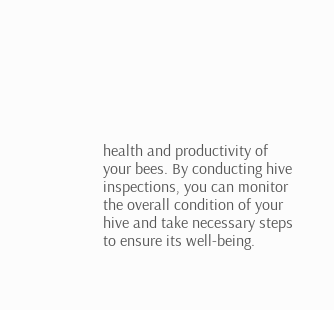health and productivity of your bees. By conducting hive inspections, you can monitor the overall condition of your hive and take necessary steps to ensure its well-being.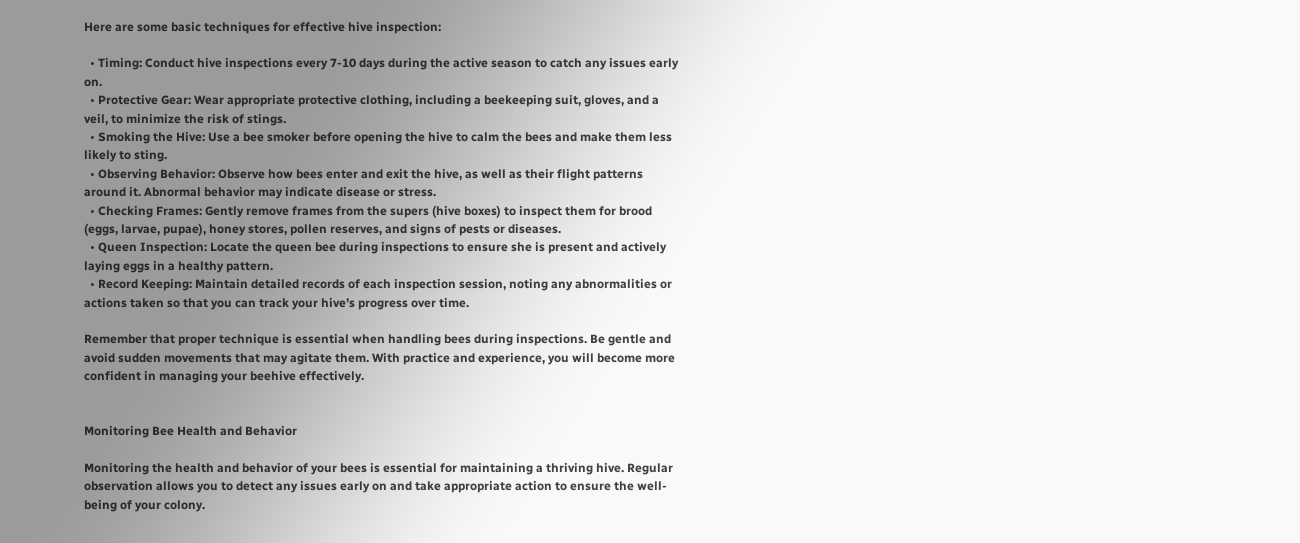Here are some basic techniques for effective hive inspection:

  • Timing: Conduct hive inspections every 7-10 days during the active season to catch any issues early on.
  • Protective Gear: Wear appropriate protective clothing, including a beekeeping suit, gloves, and a veil, to minimize the risk of stings.
  • Smoking the Hive: Use a bee smoker before opening the hive to calm the bees and make them less likely to sting.
  • Observing Behavior: Observe how bees enter and exit the hive, as well as their flight patterns around it. Abnormal behavior may indicate disease or stress.
  • Checking Frames: Gently remove frames from the supers (hive boxes) to inspect them for brood (eggs, larvae, pupae), honey stores, pollen reserves, and signs of pests or diseases.
  • Queen Inspection: Locate the queen bee during inspections to ensure she is present and actively laying eggs in a healthy pattern.
  • Record Keeping: Maintain detailed records of each inspection session, noting any abnormalities or actions taken so that you can track your hive’s progress over time.

Remember that proper technique is essential when handling bees during inspections. Be gentle and avoid sudden movements that may agitate them. With practice and experience, you will become more confident in managing your beehive effectively.


Monitoring Bee Health and Behavior

Monitoring the health and behavior of your bees is essential for maintaining a thriving hive. Regular observation allows you to detect any issues early on and take appropriate action to ensure the well-being of your colony.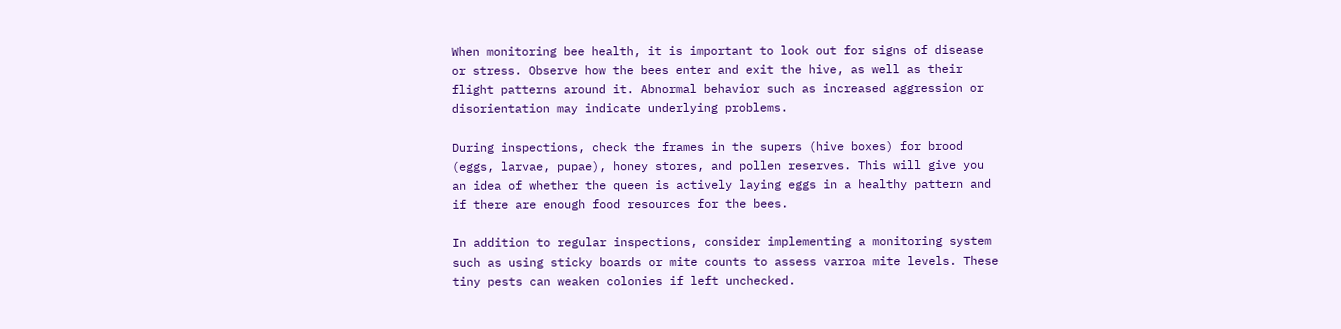When monitoring bee health, it is important to look out for signs of disease or stress. Observe how the bees enter and exit the hive, as well as their flight patterns around it. Abnormal behavior such as increased aggression or disorientation may indicate underlying problems.

During inspections, check the frames in the supers (hive boxes) for brood (eggs, larvae, pupae), honey stores, and pollen reserves. This will give you an idea of whether the queen is actively laying eggs in a healthy pattern and if there are enough food resources for the bees.

In addition to regular inspections, consider implementing a monitoring system such as using sticky boards or mite counts to assess varroa mite levels. These tiny pests can weaken colonies if left unchecked.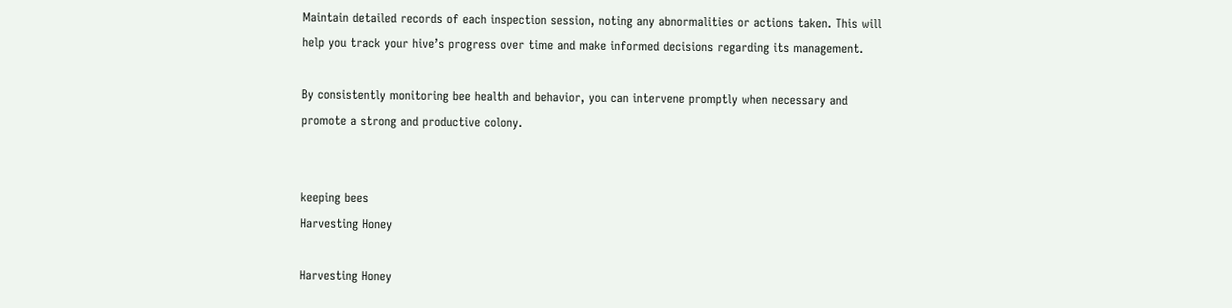Maintain detailed records of each inspection session, noting any abnormalities or actions taken. This will help you track your hive’s progress over time and make informed decisions regarding its management.

By consistently monitoring bee health and behavior, you can intervene promptly when necessary and promote a strong and productive colony.


keeping bees
Harvesting Honey

Harvesting Honey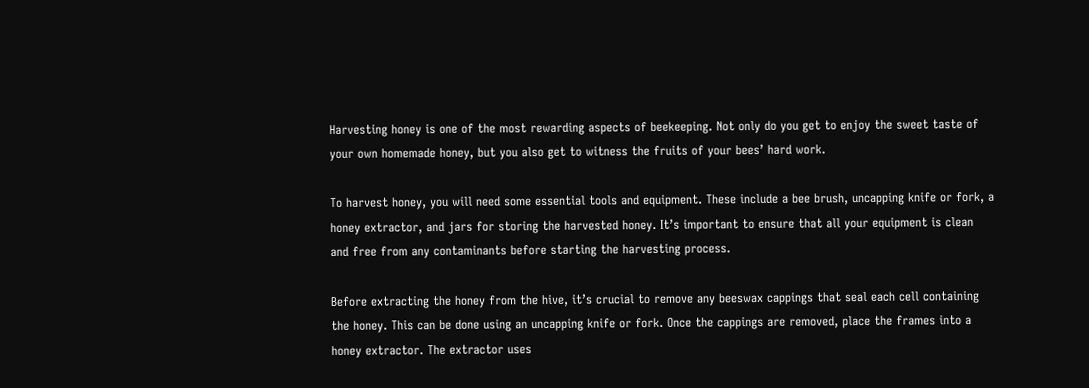Harvesting honey is one of the most rewarding aspects of beekeeping. Not only do you get to enjoy the sweet taste of your own homemade honey, but you also get to witness the fruits of your bees’ hard work.

To harvest honey, you will need some essential tools and equipment. These include a bee brush, uncapping knife or fork, a honey extractor, and jars for storing the harvested honey. It’s important to ensure that all your equipment is clean and free from any contaminants before starting the harvesting process.

Before extracting the honey from the hive, it’s crucial to remove any beeswax cappings that seal each cell containing the honey. This can be done using an uncapping knife or fork. Once the cappings are removed, place the frames into a honey extractor. The extractor uses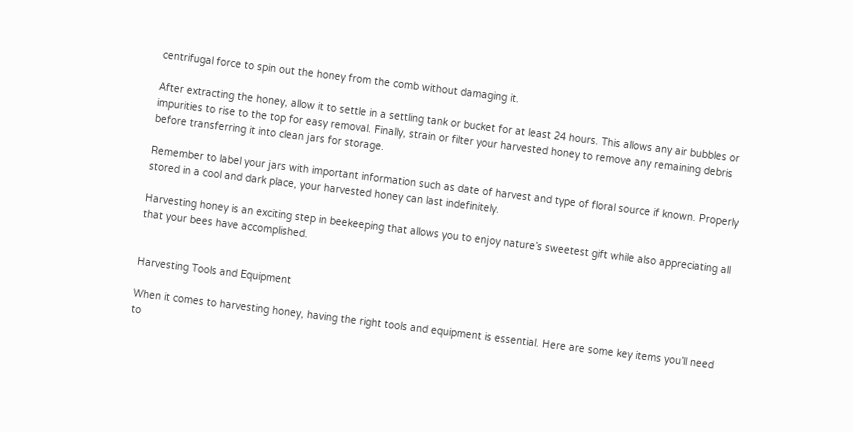centrifugal force to spin out the honey from the comb without damaging it.

After extracting the honey, allow it to settle in a settling tank or bucket for at least 24 hours. This allows any air bubbles or impurities to rise to the top for easy removal. Finally, strain or filter your harvested honey to remove any remaining debris before transferring it into clean jars for storage.

Remember to label your jars with important information such as date of harvest and type of floral source if known. Properly stored in a cool and dark place, your harvested honey can last indefinitely.

Harvesting honey is an exciting step in beekeeping that allows you to enjoy nature’s sweetest gift while also appreciating all that your bees have accomplished.


Harvesting Tools and Equipment

When it comes to harvesting honey, having the right tools and equipment is essential. Here are some key items you’ll need to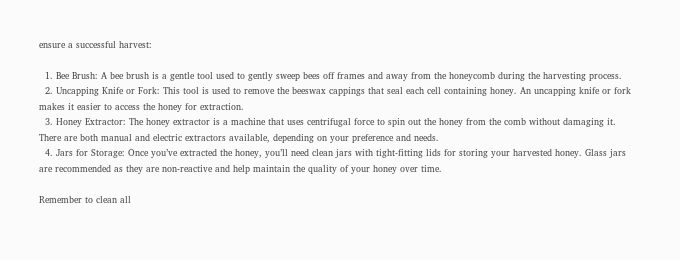ensure a successful harvest:

  1. Bee Brush: A bee brush is a gentle tool used to gently sweep bees off frames and away from the honeycomb during the harvesting process.
  2. Uncapping Knife or Fork: This tool is used to remove the beeswax cappings that seal each cell containing honey. An uncapping knife or fork makes it easier to access the honey for extraction.
  3. Honey Extractor: The honey extractor is a machine that uses centrifugal force to spin out the honey from the comb without damaging it. There are both manual and electric extractors available, depending on your preference and needs.
  4. Jars for Storage: Once you’ve extracted the honey, you’ll need clean jars with tight-fitting lids for storing your harvested honey. Glass jars are recommended as they are non-reactive and help maintain the quality of your honey over time.

Remember to clean all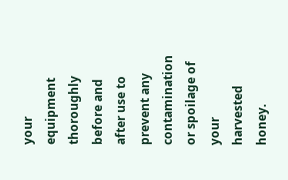your equipment thoroughly before and after use to prevent any contamination or spoilage of your harvested honey.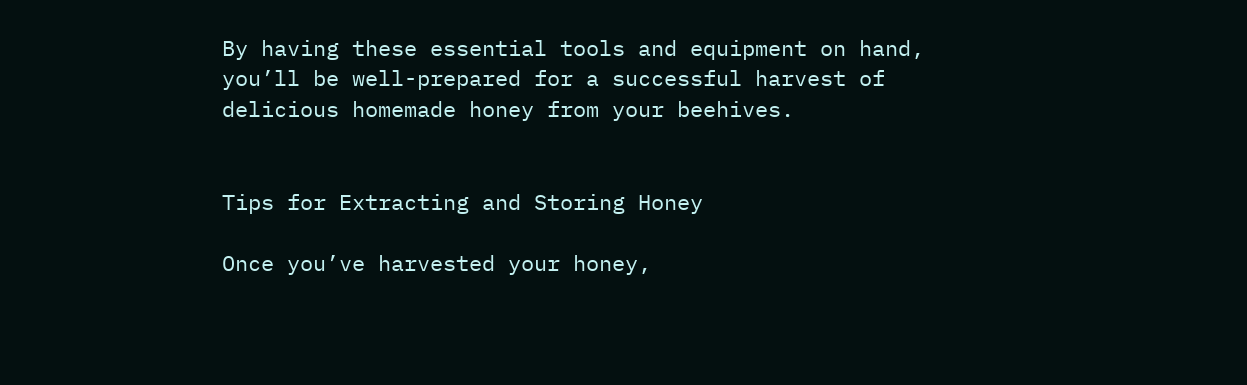By having these essential tools and equipment on hand, you’ll be well-prepared for a successful harvest of delicious homemade honey from your beehives.


Tips for Extracting and Storing Honey

Once you’ve harvested your honey,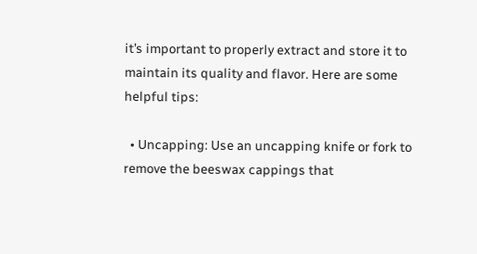it’s important to properly extract and store it to maintain its quality and flavor. Here are some helpful tips:

  • Uncapping: Use an uncapping knife or fork to remove the beeswax cappings that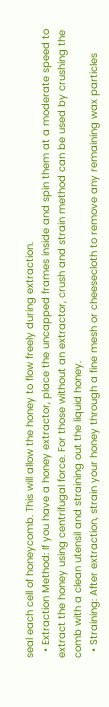seal each cell of honeycomb. This will allow the honey to flow freely during extraction.
  • Extraction Method: If you have a honey extractor, place the uncapped frames inside and spin them at a moderate speed to extract the honey using centrifugal force. For those without an extractor, crush and strain method can be used by crushing the comb with a clean utensil and straining out the liquid honey.
  • Straining: After extraction, strain your honey through a fine mesh or cheesecloth to remove any remaining wax particles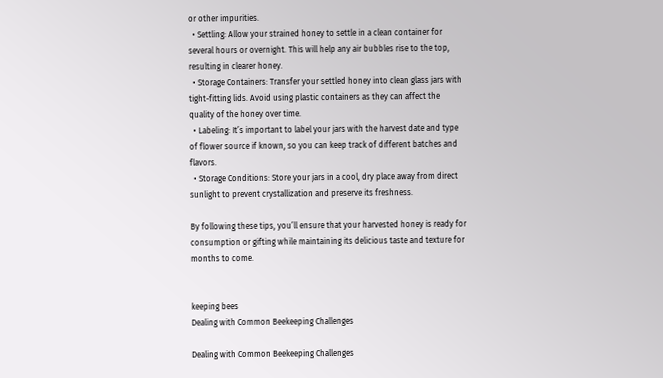or other impurities.
  • Settling: Allow your strained honey to settle in a clean container for several hours or overnight. This will help any air bubbles rise to the top, resulting in clearer honey.
  • Storage Containers: Transfer your settled honey into clean glass jars with tight-fitting lids. Avoid using plastic containers as they can affect the quality of the honey over time.
  • Labeling: It’s important to label your jars with the harvest date and type of flower source if known, so you can keep track of different batches and flavors.
  • Storage Conditions: Store your jars in a cool, dry place away from direct sunlight to prevent crystallization and preserve its freshness.

By following these tips, you’ll ensure that your harvested honey is ready for consumption or gifting while maintaining its delicious taste and texture for months to come.


keeping bees
Dealing with Common Beekeeping Challenges

Dealing with Common Beekeeping Challenges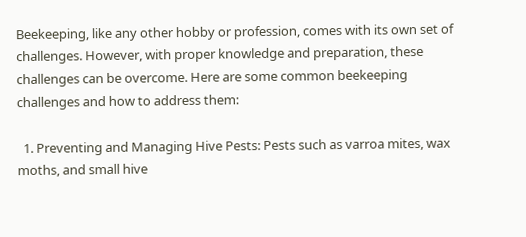Beekeeping, like any other hobby or profession, comes with its own set of challenges. However, with proper knowledge and preparation, these challenges can be overcome. Here are some common beekeeping challenges and how to address them:

  1. Preventing and Managing Hive Pests: Pests such as varroa mites, wax moths, and small hive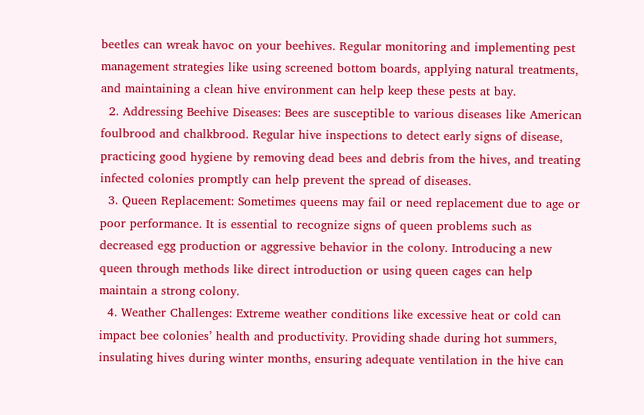beetles can wreak havoc on your beehives. Regular monitoring and implementing pest management strategies like using screened bottom boards, applying natural treatments, and maintaining a clean hive environment can help keep these pests at bay.
  2. Addressing Beehive Diseases: Bees are susceptible to various diseases like American foulbrood and chalkbrood. Regular hive inspections to detect early signs of disease, practicing good hygiene by removing dead bees and debris from the hives, and treating infected colonies promptly can help prevent the spread of diseases.
  3. Queen Replacement: Sometimes queens may fail or need replacement due to age or poor performance. It is essential to recognize signs of queen problems such as decreased egg production or aggressive behavior in the colony. Introducing a new queen through methods like direct introduction or using queen cages can help maintain a strong colony.
  4. Weather Challenges: Extreme weather conditions like excessive heat or cold can impact bee colonies’ health and productivity. Providing shade during hot summers, insulating hives during winter months, ensuring adequate ventilation in the hive can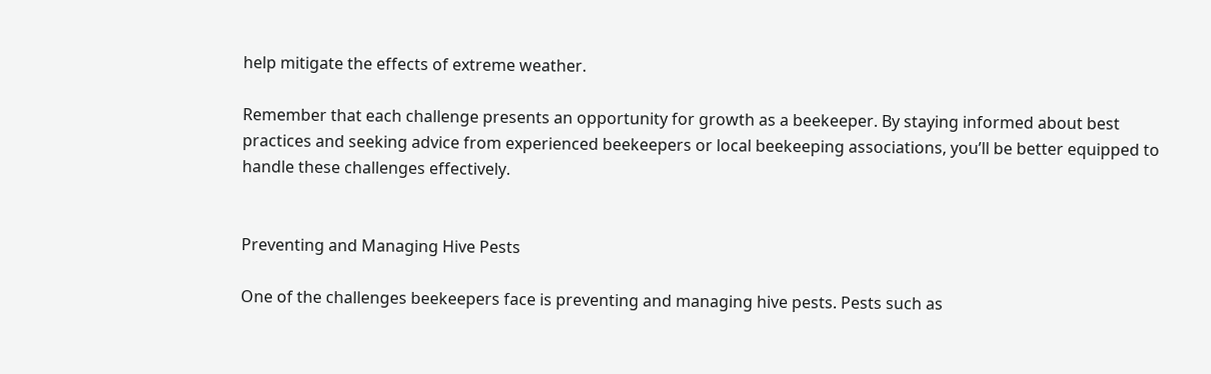help mitigate the effects of extreme weather.

Remember that each challenge presents an opportunity for growth as a beekeeper. By staying informed about best practices and seeking advice from experienced beekeepers or local beekeeping associations, you’ll be better equipped to handle these challenges effectively.


Preventing and Managing Hive Pests

One of the challenges beekeepers face is preventing and managing hive pests. Pests such as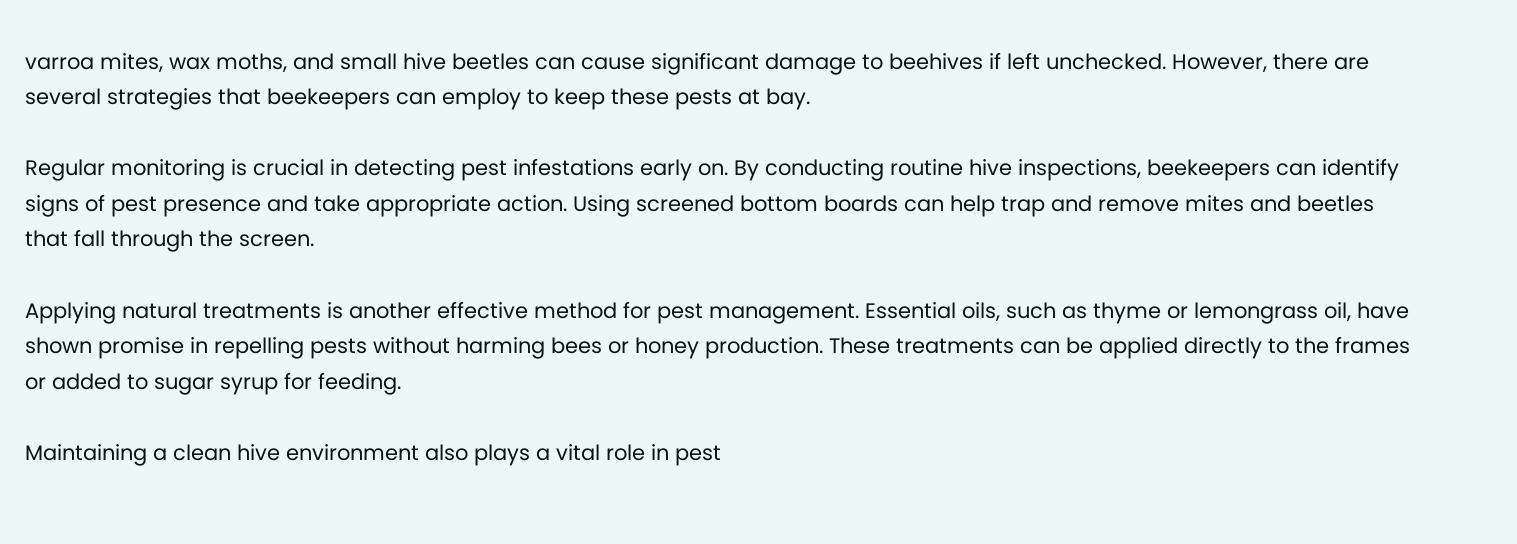varroa mites, wax moths, and small hive beetles can cause significant damage to beehives if left unchecked. However, there are several strategies that beekeepers can employ to keep these pests at bay.

Regular monitoring is crucial in detecting pest infestations early on. By conducting routine hive inspections, beekeepers can identify signs of pest presence and take appropriate action. Using screened bottom boards can help trap and remove mites and beetles that fall through the screen.

Applying natural treatments is another effective method for pest management. Essential oils, such as thyme or lemongrass oil, have shown promise in repelling pests without harming bees or honey production. These treatments can be applied directly to the frames or added to sugar syrup for feeding.

Maintaining a clean hive environment also plays a vital role in pest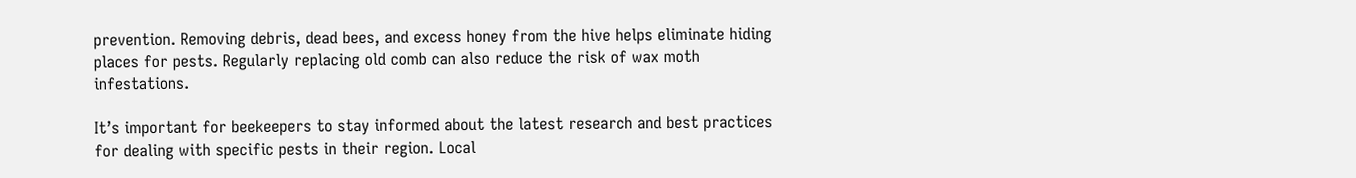prevention. Removing debris, dead bees, and excess honey from the hive helps eliminate hiding places for pests. Regularly replacing old comb can also reduce the risk of wax moth infestations.

It’s important for beekeepers to stay informed about the latest research and best practices for dealing with specific pests in their region. Local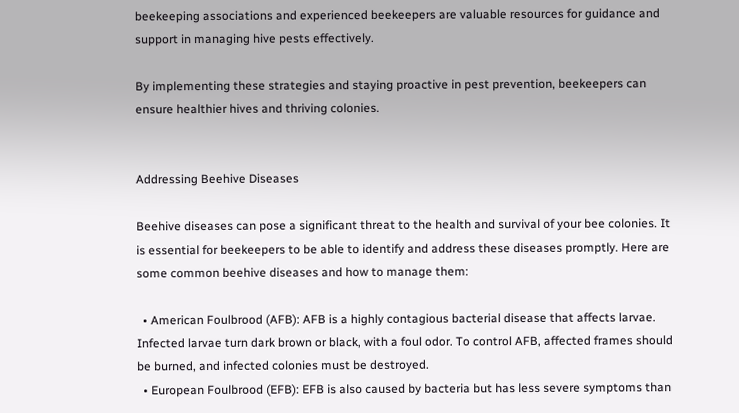beekeeping associations and experienced beekeepers are valuable resources for guidance and support in managing hive pests effectively.

By implementing these strategies and staying proactive in pest prevention, beekeepers can ensure healthier hives and thriving colonies.


Addressing Beehive Diseases

Beehive diseases can pose a significant threat to the health and survival of your bee colonies. It is essential for beekeepers to be able to identify and address these diseases promptly. Here are some common beehive diseases and how to manage them:

  • American Foulbrood (AFB): AFB is a highly contagious bacterial disease that affects larvae. Infected larvae turn dark brown or black, with a foul odor. To control AFB, affected frames should be burned, and infected colonies must be destroyed.
  • European Foulbrood (EFB): EFB is also caused by bacteria but has less severe symptoms than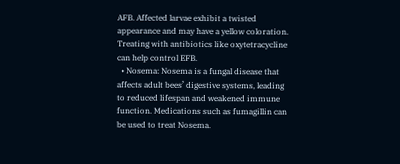AFB. Affected larvae exhibit a twisted appearance and may have a yellow coloration. Treating with antibiotics like oxytetracycline can help control EFB.
  • Nosema: Nosema is a fungal disease that affects adult bees’ digestive systems, leading to reduced lifespan and weakened immune function. Medications such as fumagillin can be used to treat Nosema.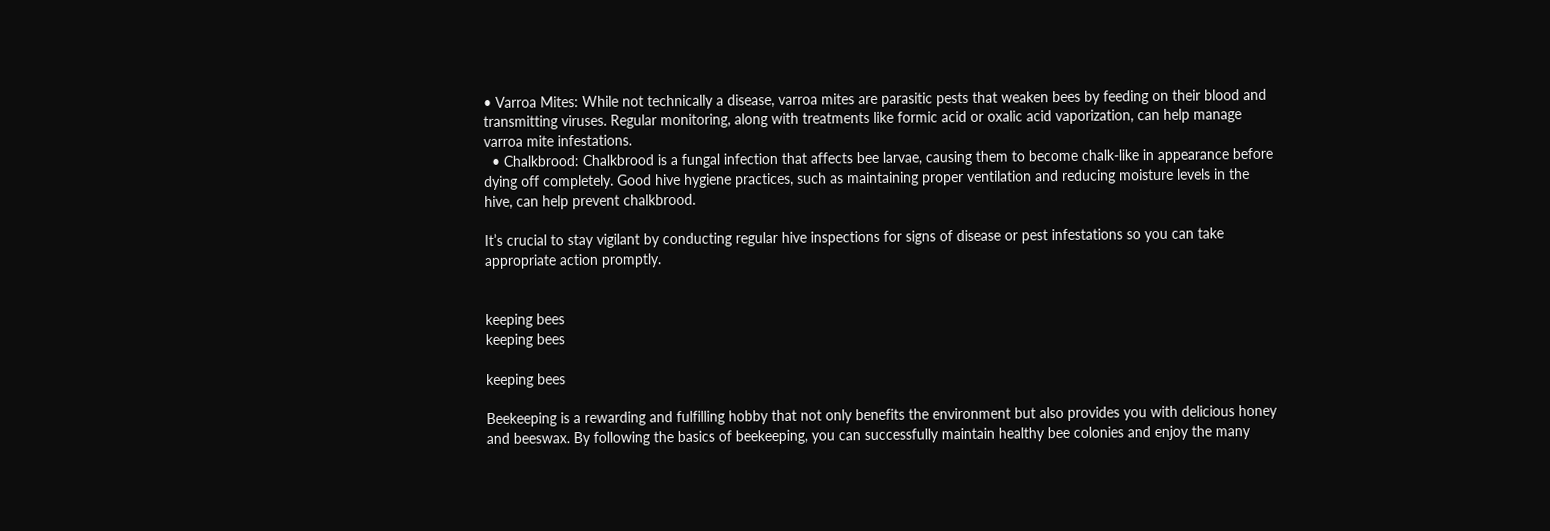• Varroa Mites: While not technically a disease, varroa mites are parasitic pests that weaken bees by feeding on their blood and transmitting viruses. Regular monitoring, along with treatments like formic acid or oxalic acid vaporization, can help manage varroa mite infestations.
  • Chalkbrood: Chalkbrood is a fungal infection that affects bee larvae, causing them to become chalk-like in appearance before dying off completely. Good hive hygiene practices, such as maintaining proper ventilation and reducing moisture levels in the hive, can help prevent chalkbrood.

It’s crucial to stay vigilant by conducting regular hive inspections for signs of disease or pest infestations so you can take appropriate action promptly.


keeping bees
keeping bees

keeping bees

Beekeeping is a rewarding and fulfilling hobby that not only benefits the environment but also provides you with delicious honey and beeswax. By following the basics of beekeeping, you can successfully maintain healthy bee colonies and enjoy the many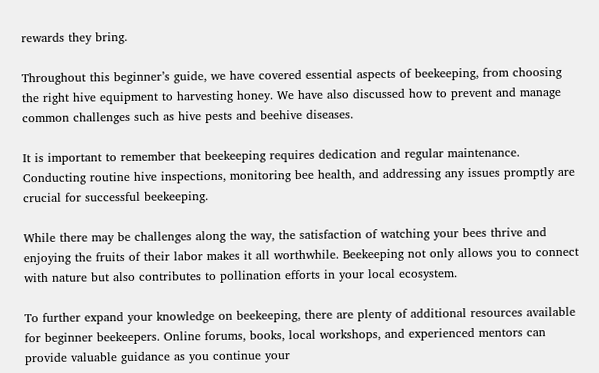rewards they bring.

Throughout this beginner’s guide, we have covered essential aspects of beekeeping, from choosing the right hive equipment to harvesting honey. We have also discussed how to prevent and manage common challenges such as hive pests and beehive diseases.

It is important to remember that beekeeping requires dedication and regular maintenance. Conducting routine hive inspections, monitoring bee health, and addressing any issues promptly are crucial for successful beekeeping.

While there may be challenges along the way, the satisfaction of watching your bees thrive and enjoying the fruits of their labor makes it all worthwhile. Beekeeping not only allows you to connect with nature but also contributes to pollination efforts in your local ecosystem.

To further expand your knowledge on beekeeping, there are plenty of additional resources available for beginner beekeepers. Online forums, books, local workshops, and experienced mentors can provide valuable guidance as you continue your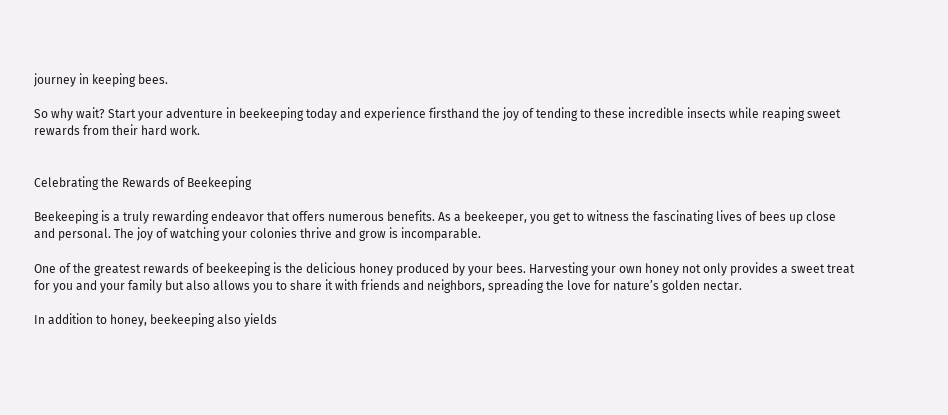journey in keeping bees.

So why wait? Start your adventure in beekeeping today and experience firsthand the joy of tending to these incredible insects while reaping sweet rewards from their hard work.


Celebrating the Rewards of Beekeeping

Beekeeping is a truly rewarding endeavor that offers numerous benefits. As a beekeeper, you get to witness the fascinating lives of bees up close and personal. The joy of watching your colonies thrive and grow is incomparable.

One of the greatest rewards of beekeeping is the delicious honey produced by your bees. Harvesting your own honey not only provides a sweet treat for you and your family but also allows you to share it with friends and neighbors, spreading the love for nature’s golden nectar.

In addition to honey, beekeeping also yields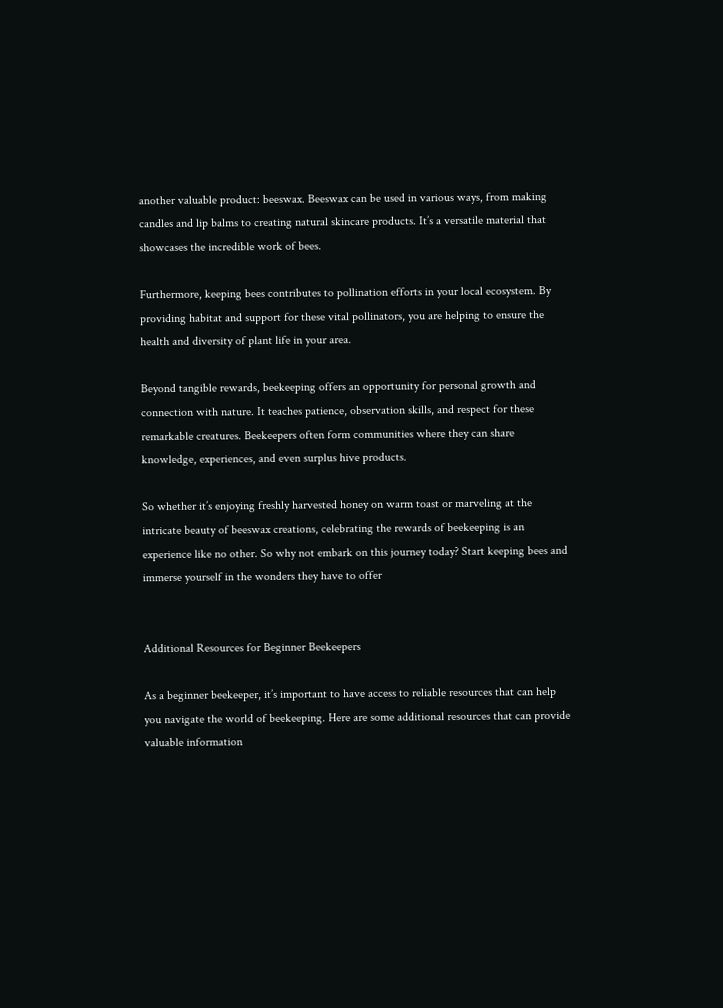another valuable product: beeswax. Beeswax can be used in various ways, from making candles and lip balms to creating natural skincare products. It’s a versatile material that showcases the incredible work of bees.

Furthermore, keeping bees contributes to pollination efforts in your local ecosystem. By providing habitat and support for these vital pollinators, you are helping to ensure the health and diversity of plant life in your area.

Beyond tangible rewards, beekeeping offers an opportunity for personal growth and connection with nature. It teaches patience, observation skills, and respect for these remarkable creatures. Beekeepers often form communities where they can share knowledge, experiences, and even surplus hive products.

So whether it’s enjoying freshly harvested honey on warm toast or marveling at the intricate beauty of beeswax creations, celebrating the rewards of beekeeping is an experience like no other. So why not embark on this journey today? Start keeping bees and immerse yourself in the wonders they have to offer


Additional Resources for Beginner Beekeepers

As a beginner beekeeper, it’s important to have access to reliable resources that can help you navigate the world of beekeeping. Here are some additional resources that can provide valuable information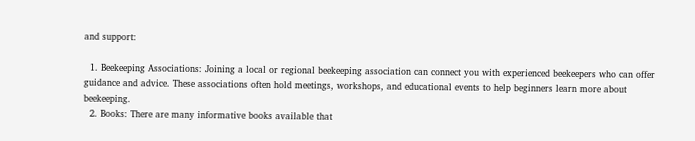and support:

  1. Beekeeping Associations: Joining a local or regional beekeeping association can connect you with experienced beekeepers who can offer guidance and advice. These associations often hold meetings, workshops, and educational events to help beginners learn more about beekeeping.
  2. Books: There are many informative books available that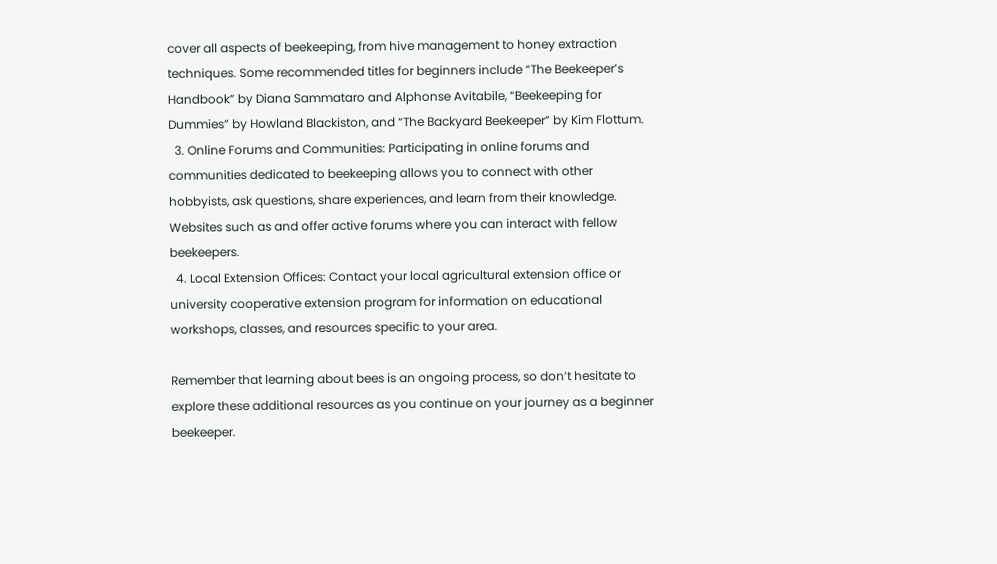cover all aspects of beekeeping, from hive management to honey extraction techniques. Some recommended titles for beginners include “The Beekeeper’s Handbook” by Diana Sammataro and Alphonse Avitabile, “Beekeeping for Dummies” by Howland Blackiston, and “The Backyard Beekeeper” by Kim Flottum.
  3. Online Forums and Communities: Participating in online forums and communities dedicated to beekeeping allows you to connect with other hobbyists, ask questions, share experiences, and learn from their knowledge. Websites such as and offer active forums where you can interact with fellow beekeepers.
  4. Local Extension Offices: Contact your local agricultural extension office or university cooperative extension program for information on educational workshops, classes, and resources specific to your area.

Remember that learning about bees is an ongoing process, so don’t hesitate to explore these additional resources as you continue on your journey as a beginner beekeeper.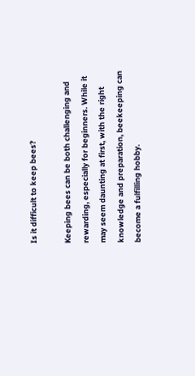Is it difficult to keep bees?

Keeping bees can be both challenging and rewarding, especially for beginners. While it may seem daunting at first, with the right knowledge and preparation, beekeeping can become a fulfilling hobby.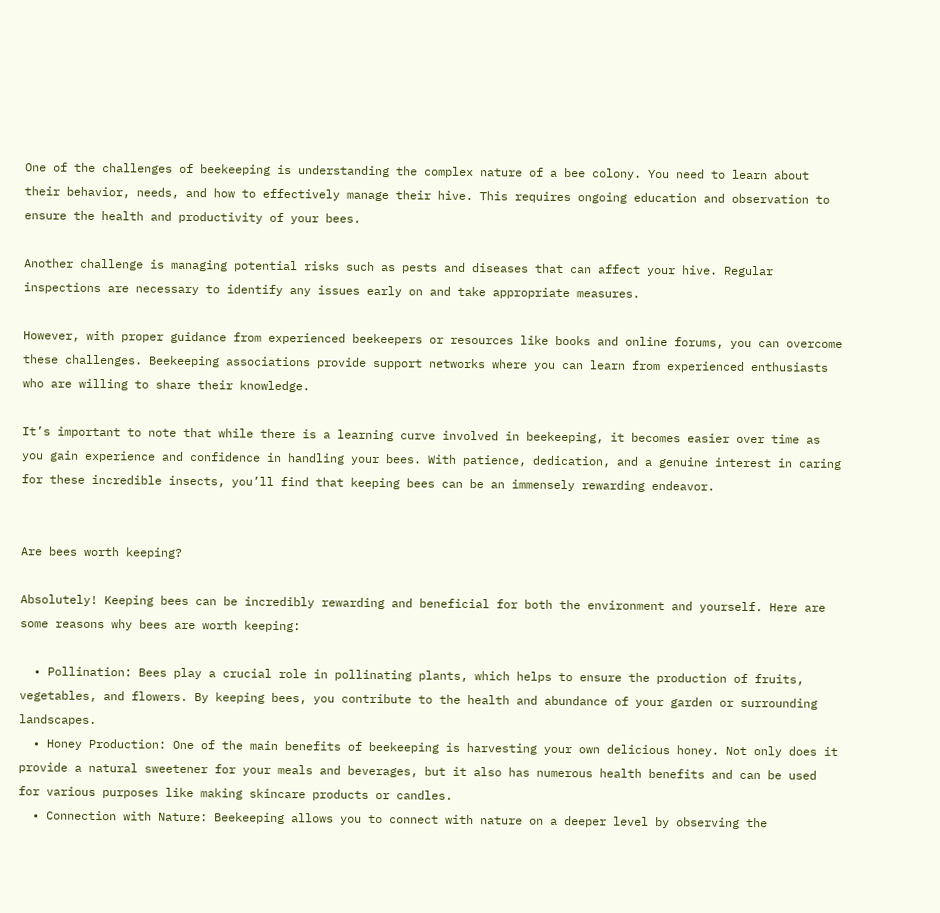One of the challenges of beekeeping is understanding the complex nature of a bee colony. You need to learn about their behavior, needs, and how to effectively manage their hive. This requires ongoing education and observation to ensure the health and productivity of your bees.

Another challenge is managing potential risks such as pests and diseases that can affect your hive. Regular inspections are necessary to identify any issues early on and take appropriate measures.

However, with proper guidance from experienced beekeepers or resources like books and online forums, you can overcome these challenges. Beekeeping associations provide support networks where you can learn from experienced enthusiasts who are willing to share their knowledge.

It’s important to note that while there is a learning curve involved in beekeeping, it becomes easier over time as you gain experience and confidence in handling your bees. With patience, dedication, and a genuine interest in caring for these incredible insects, you’ll find that keeping bees can be an immensely rewarding endeavor.


Are bees worth keeping?

Absolutely! Keeping bees can be incredibly rewarding and beneficial for both the environment and yourself. Here are some reasons why bees are worth keeping:

  • Pollination: Bees play a crucial role in pollinating plants, which helps to ensure the production of fruits, vegetables, and flowers. By keeping bees, you contribute to the health and abundance of your garden or surrounding landscapes.
  • Honey Production: One of the main benefits of beekeeping is harvesting your own delicious honey. Not only does it provide a natural sweetener for your meals and beverages, but it also has numerous health benefits and can be used for various purposes like making skincare products or candles.
  • Connection with Nature: Beekeeping allows you to connect with nature on a deeper level by observing the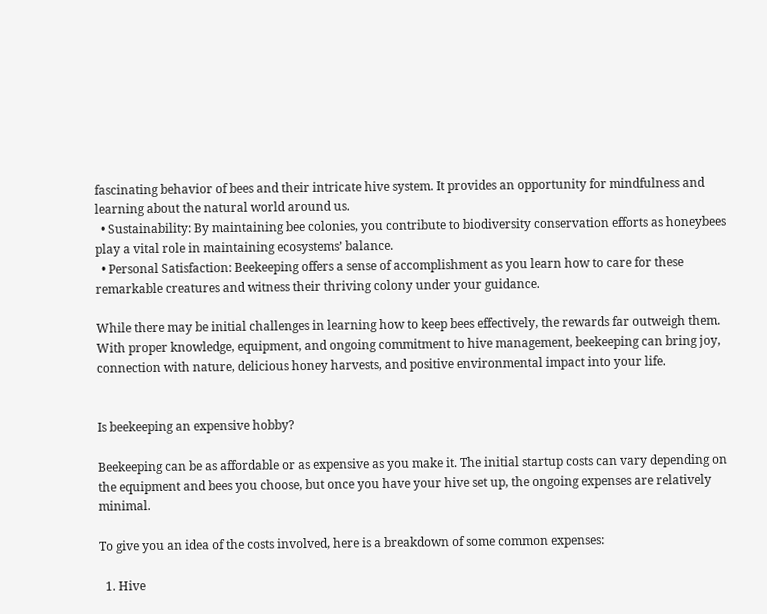fascinating behavior of bees and their intricate hive system. It provides an opportunity for mindfulness and learning about the natural world around us.
  • Sustainability: By maintaining bee colonies, you contribute to biodiversity conservation efforts as honeybees play a vital role in maintaining ecosystems’ balance.
  • Personal Satisfaction: Beekeeping offers a sense of accomplishment as you learn how to care for these remarkable creatures and witness their thriving colony under your guidance.

While there may be initial challenges in learning how to keep bees effectively, the rewards far outweigh them. With proper knowledge, equipment, and ongoing commitment to hive management, beekeeping can bring joy, connection with nature, delicious honey harvests, and positive environmental impact into your life.


Is beekeeping an expensive hobby?

Beekeeping can be as affordable or as expensive as you make it. The initial startup costs can vary depending on the equipment and bees you choose, but once you have your hive set up, the ongoing expenses are relatively minimal.

To give you an idea of the costs involved, here is a breakdown of some common expenses:

  1. Hive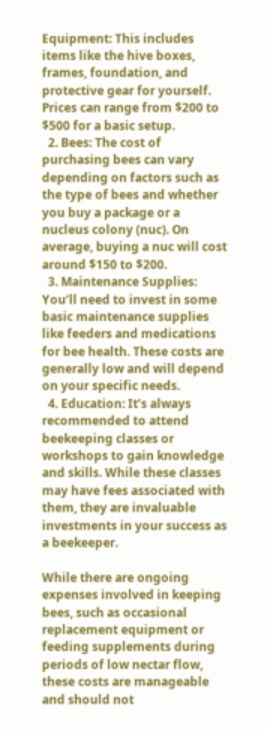Equipment: This includes items like the hive boxes, frames, foundation, and protective gear for yourself. Prices can range from $200 to $500 for a basic setup.
  2. Bees: The cost of purchasing bees can vary depending on factors such as the type of bees and whether you buy a package or a nucleus colony (nuc). On average, buying a nuc will cost around $150 to $200.
  3. Maintenance Supplies: You’ll need to invest in some basic maintenance supplies like feeders and medications for bee health. These costs are generally low and will depend on your specific needs.
  4. Education: It’s always recommended to attend beekeeping classes or workshops to gain knowledge and skills. While these classes may have fees associated with them, they are invaluable investments in your success as a beekeeper.

While there are ongoing expenses involved in keeping bees, such as occasional replacement equipment or feeding supplements during periods of low nectar flow, these costs are manageable and should not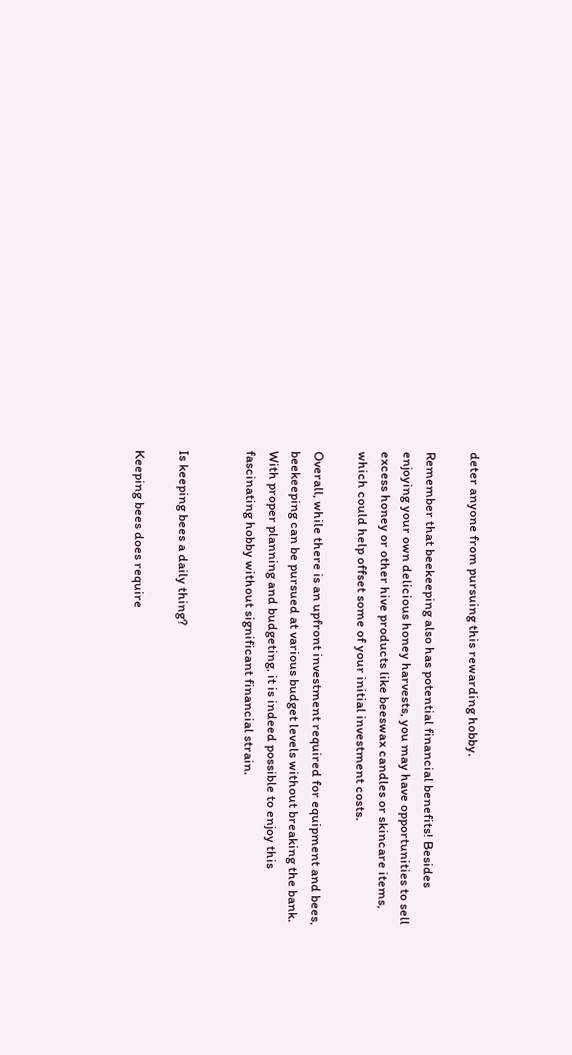deter anyone from pursuing this rewarding hobby.

Remember that beekeeping also has potential financial benefits! Besides enjoying your own delicious honey harvests, you may have opportunities to sell excess honey or other hive products like beeswax candles or skincare items, which could help offset some of your initial investment costs.

Overall, while there is an upfront investment required for equipment and bees, beekeeping can be pursued at various budget levels without breaking the bank. With proper planning and budgeting, it is indeed possible to enjoy this fascinating hobby without significant financial strain.


Is keeping bees a daily thing?

Keeping bees does require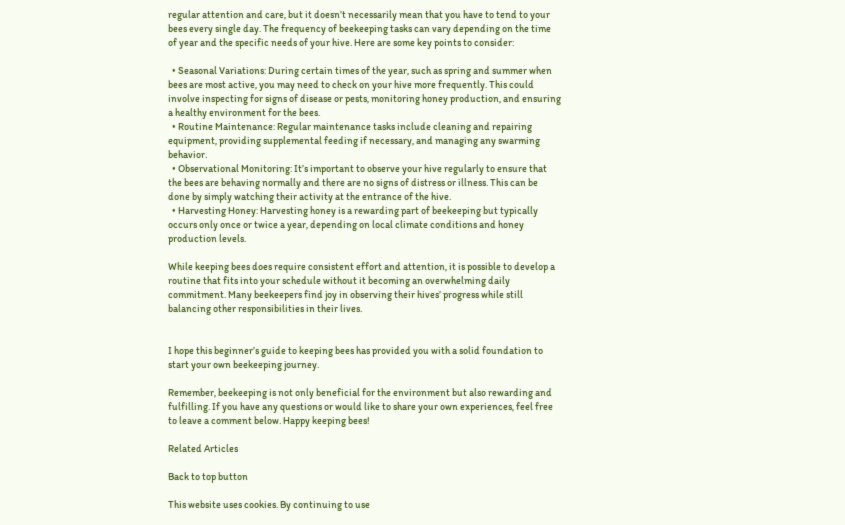regular attention and care, but it doesn’t necessarily mean that you have to tend to your bees every single day. The frequency of beekeeping tasks can vary depending on the time of year and the specific needs of your hive. Here are some key points to consider:

  • Seasonal Variations: During certain times of the year, such as spring and summer when bees are most active, you may need to check on your hive more frequently. This could involve inspecting for signs of disease or pests, monitoring honey production, and ensuring a healthy environment for the bees.
  • Routine Maintenance: Regular maintenance tasks include cleaning and repairing equipment, providing supplemental feeding if necessary, and managing any swarming behavior.
  • Observational Monitoring: It’s important to observe your hive regularly to ensure that the bees are behaving normally and there are no signs of distress or illness. This can be done by simply watching their activity at the entrance of the hive.
  • Harvesting Honey: Harvesting honey is a rewarding part of beekeeping but typically occurs only once or twice a year, depending on local climate conditions and honey production levels.

While keeping bees does require consistent effort and attention, it is possible to develop a routine that fits into your schedule without it becoming an overwhelming daily commitment. Many beekeepers find joy in observing their hives’ progress while still balancing other responsibilities in their lives.


I hope this beginner’s guide to keeping bees has provided you with a solid foundation to start your own beekeeping journey.

Remember, beekeeping is not only beneficial for the environment but also rewarding and fulfilling. If you have any questions or would like to share your own experiences, feel free to leave a comment below. Happy keeping bees!

Related Articles

Back to top button

This website uses cookies. By continuing to use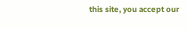this site, you accept our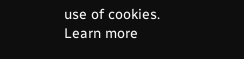use of cookies.  Learn more